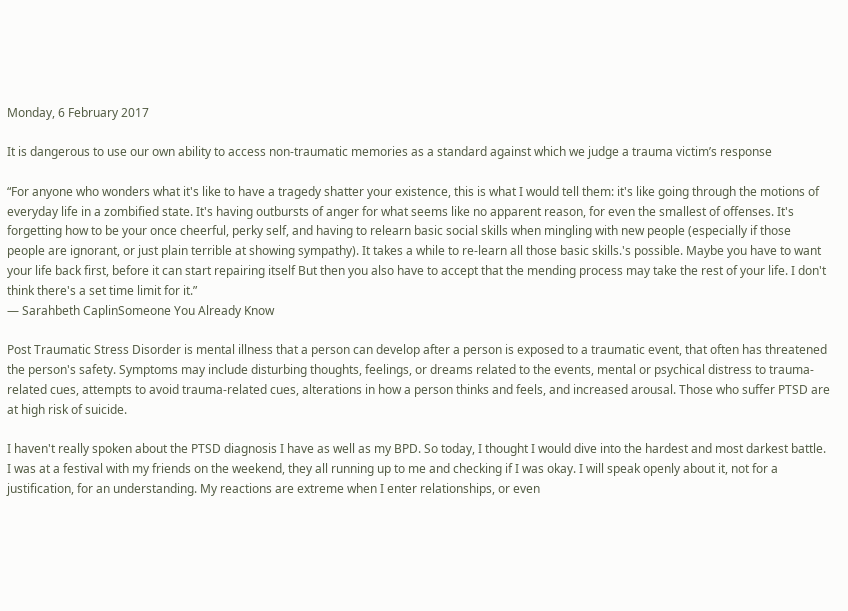Monday, 6 February 2017

It is dangerous to use our own ability to access non-traumatic memories as a standard against which we judge a trauma victim’s response

“For anyone who wonders what it's like to have a tragedy shatter your existence, this is what I would tell them: it's like going through the motions of everyday life in a zombified state. It's having outbursts of anger for what seems like no apparent reason, for even the smallest of offenses. It's forgetting how to be your once cheerful, perky self, and having to relearn basic social skills when mingling with new people (especially if those people are ignorant, or just plain terrible at showing sympathy). It takes a while to re-learn all those basic skills.'s possible. Maybe you have to want your life back first, before it can start repairing itself But then you also have to accept that the mending process may take the rest of your life. I don't think there's a set time limit for it.”
― Sarahbeth CaplinSomeone You Already Know

Post Traumatic Stress Disorder is mental illness that a person can develop after a person is exposed to a traumatic event, that often has threatened the person's safety. Symptoms may include disturbing thoughts, feelings, or dreams related to the events, mental or psychical distress to trauma-related cues, attempts to avoid trauma-related cues, alterations in how a person thinks and feels, and increased arousal. Those who suffer PTSD are at high risk of suicide.

I haven't really spoken about the PTSD diagnosis I have as well as my BPD. So today, I thought I would dive into the hardest and most darkest battle. I was at a festival with my friends on the weekend, they all running up to me and checking if I was okay. I will speak openly about it, not for a justification, for an understanding. My reactions are extreme when I enter relationships, or even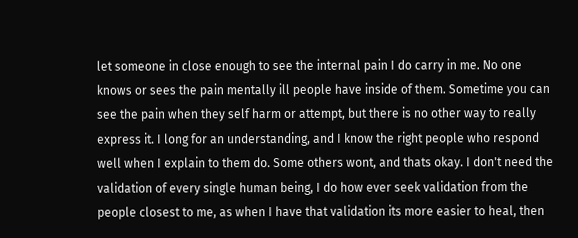let someone in close enough to see the internal pain I do carry in me. No one knows or sees the pain mentally ill people have inside of them. Sometime you can see the pain when they self harm or attempt, but there is no other way to really express it. I long for an understanding, and I know the right people who respond well when I explain to them do. Some others wont, and thats okay. I don't need the validation of every single human being, I do how ever seek validation from the people closest to me, as when I have that validation its more easier to heal, then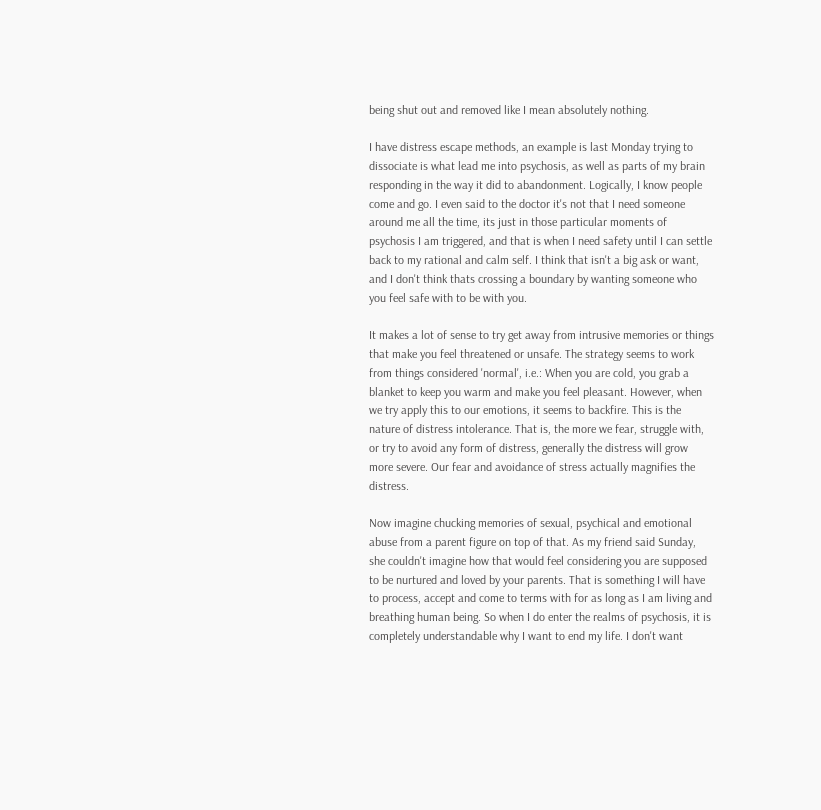being shut out and removed like I mean absolutely nothing.

I have distress escape methods, an example is last Monday trying to dissociate is what lead me into psychosis, as well as parts of my brain responding in the way it did to abandonment. Logically, I know people come and go. I even said to the doctor it's not that I need someone around me all the time, its just in those particular moments of psychosis I am triggered, and that is when I need safety until I can settle back to my rational and calm self. I think that isn't a big ask or want, and I don't think thats crossing a boundary by wanting someone who you feel safe with to be with you.

It makes a lot of sense to try get away from intrusive memories or things that make you feel threatened or unsafe. The strategy seems to work from things considered 'normal', i.e.: When you are cold, you grab a blanket to keep you warm and make you feel pleasant. However, when we try apply this to our emotions, it seems to backfire. This is the nature of distress intolerance. That is, the more we fear, struggle with, or try to avoid any form of distress, generally the distress will grow more severe. Our fear and avoidance of stress actually magnifies the distress.

Now imagine chucking memories of sexual, psychical and emotional abuse from a parent figure on top of that. As my friend said Sunday, she couldn't imagine how that would feel considering you are supposed to be nurtured and loved by your parents. That is something I will have to process, accept and come to terms with for as long as I am living and breathing human being. So when I do enter the realms of psychosis, it is completely understandable why I want to end my life. I don't want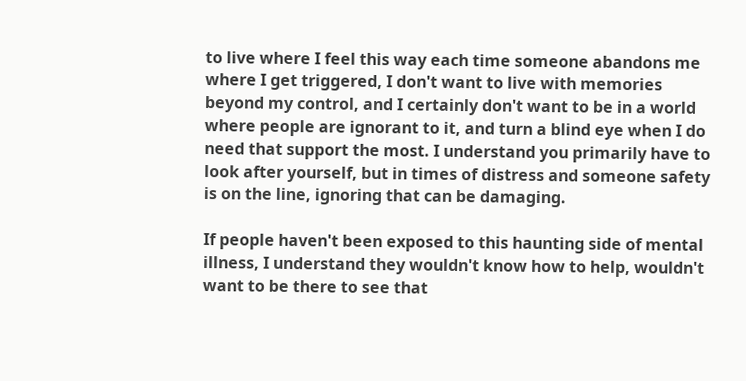to live where I feel this way each time someone abandons me where I get triggered, I don't want to live with memories beyond my control, and I certainly don't want to be in a world where people are ignorant to it, and turn a blind eye when I do need that support the most. I understand you primarily have to look after yourself, but in times of distress and someone safety is on the line, ignoring that can be damaging.

If people haven't been exposed to this haunting side of mental illness, I understand they wouldn't know how to help, wouldn't want to be there to see that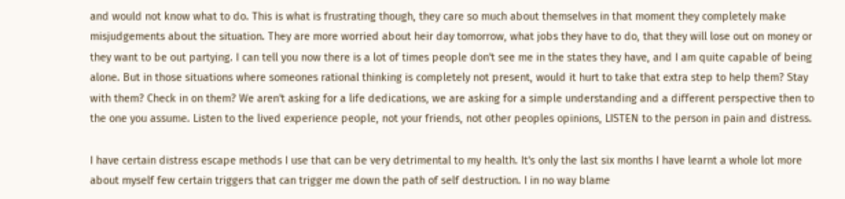and would not know what to do. This is what is frustrating though, they care so much about themselves in that moment they completely make misjudgements about the situation. They are more worried about heir day tomorrow, what jobs they have to do, that they will lose out on money or they want to be out partying. I can tell you now there is a lot of times people don't see me in the states they have, and I am quite capable of being alone. But in those situations where someones rational thinking is completely not present, would it hurt to take that extra step to help them? Stay with them? Check in on them? We aren't asking for a life dedications, we are asking for a simple understanding and a different perspective then to the one you assume. Listen to the lived experience people, not your friends, not other peoples opinions, LISTEN to the person in pain and distress.

I have certain distress escape methods I use that can be very detrimental to my health. It's only the last six months I have learnt a whole lot more about myself few certain triggers that can trigger me down the path of self destruction. I in no way blame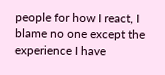people for how I react, I blame no one except the experience I have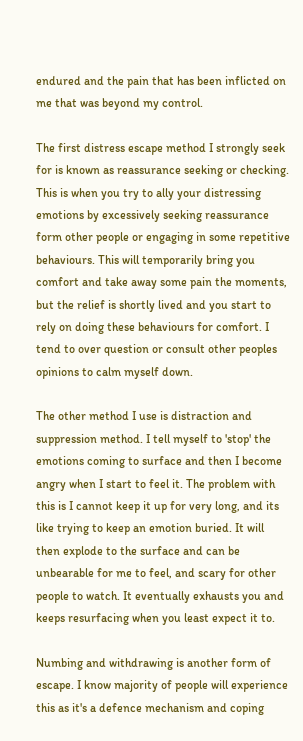endured and the pain that has been inflicted on me that was beyond my control.

The first distress escape method I strongly seek for is known as reassurance seeking or checking. This is when you try to ally your distressing emotions by excessively seeking reassurance form other people or engaging in some repetitive behaviours. This will temporarily bring you comfort and take away some pain the moments, but the relief is shortly lived and you start to rely on doing these behaviours for comfort. I tend to over question or consult other peoples opinions to calm myself down.

The other method I use is distraction and suppression method. I tell myself to 'stop' the emotions coming to surface and then I become angry when I start to feel it. The problem with this is I cannot keep it up for very long, and its like trying to keep an emotion buried. It will then explode to the surface and can be unbearable for me to feel, and scary for other people to watch. It eventually exhausts you and keeps resurfacing when you least expect it to.

Numbing and withdrawing is another form of escape. I know majority of people will experience this as it's a defence mechanism and coping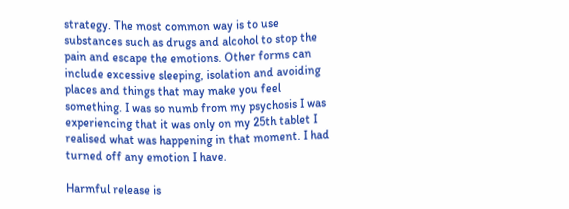strategy. The most common way is to use substances such as drugs and alcohol to stop the pain and escape the emotions. Other forms can include excessive sleeping, isolation and avoiding places and things that may make you feel something. I was so numb from my psychosis I was experiencing that it was only on my 25th tablet I realised what was happening in that moment. I had turned off any emotion I have.

Harmful release is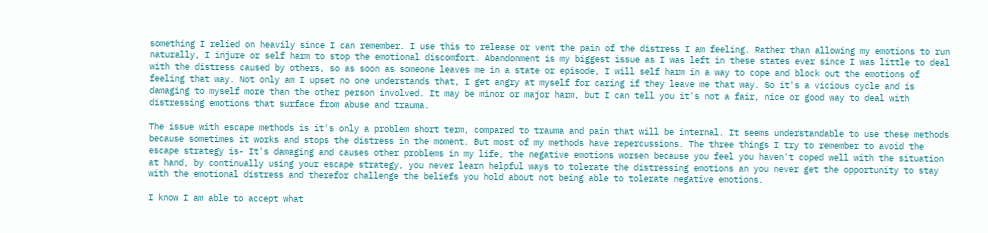something I relied on heavily since I can remember. I use this to release or vent the pain of the distress I am feeling. Rather than allowing my emotions to run naturally, I injure or self harm to stop the emotional discomfort. Abandonment is my biggest issue as I was left in these states ever since I was little to deal with the distress caused by others, so as soon as someone leaves me in a state or episode, I will self harm in a way to cope and block out the emotions of feeling that way. Not only am I upset no one understands that, I get angry at myself for caring if they leave me that way. So it's a vicious cycle and is damaging to myself more than the other person involved. It may be minor or major harm, but I can tell you it's not a fair, nice or good way to deal with distressing emotions that surface from abuse and trauma.

The issue with escape methods is it's only a problem short term, compared to trauma and pain that will be internal. It seems understandable to use these methods because sometimes it works and stops the distress in the moment. But most of my methods have repercussions. The three things I try to remember to avoid the escape strategy is- It's damaging and causes other problems in my life, the negative emotions worsen because you feel you haven't coped well with the situation at hand, by continually using your escape strategy, you never learn helpful ways to tolerate the distressing emotions an you never get the opportunity to stay with the emotional distress and therefor challenge the beliefs you hold about not being able to tolerate negative emotions.

I know I am able to accept what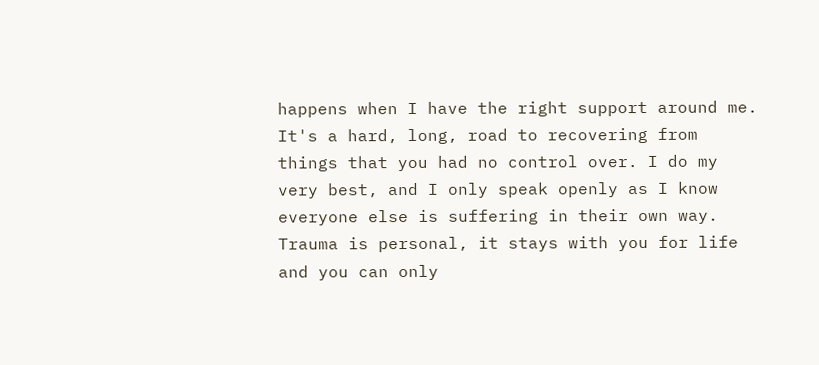happens when I have the right support around me. It's a hard, long, road to recovering from things that you had no control over. I do my very best, and I only speak openly as I know everyone else is suffering in their own way. Trauma is personal, it stays with you for life and you can only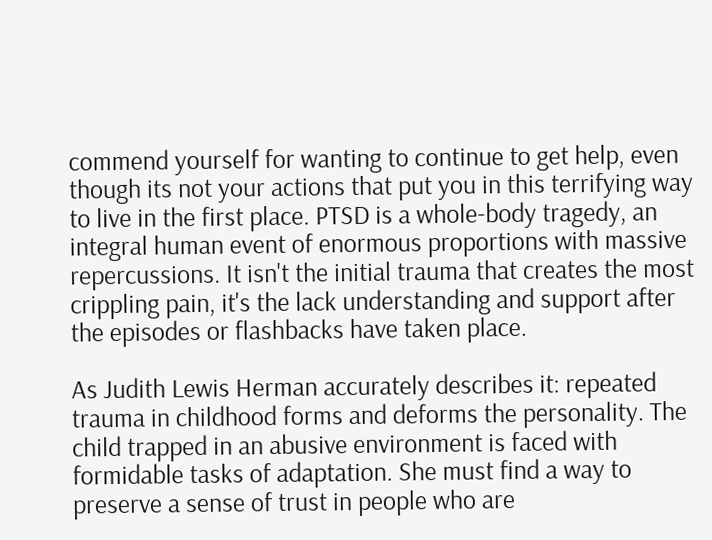commend yourself for wanting to continue to get help, even though its not your actions that put you in this terrifying way to live in the first place. PTSD is a whole-body tragedy, an integral human event of enormous proportions with massive repercussions. It isn't the initial trauma that creates the most crippling pain, it's the lack understanding and support after the episodes or flashbacks have taken place.

As Judith Lewis Herman accurately describes it: repeated trauma in childhood forms and deforms the personality. The child trapped in an abusive environment is faced with formidable tasks of adaptation. She must find a way to preserve a sense of trust in people who are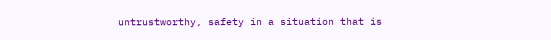untrustworthy, safety in a situation that is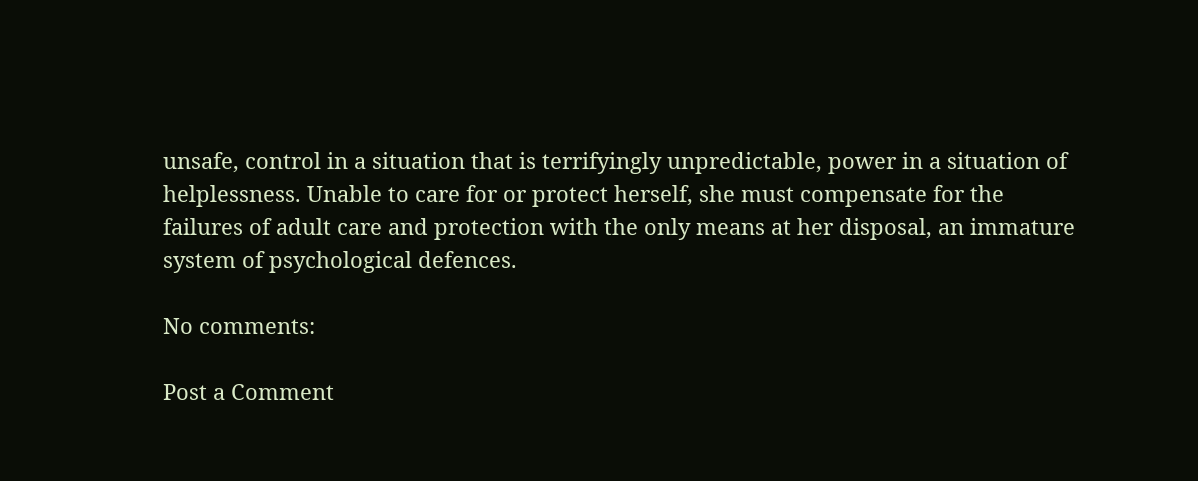unsafe, control in a situation that is terrifyingly unpredictable, power in a situation of helplessness. Unable to care for or protect herself, she must compensate for the failures of adult care and protection with the only means at her disposal, an immature system of psychological defences.

No comments:

Post a Comment